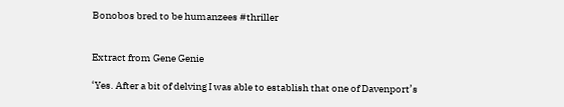Bonobos bred to be humanzees #thriller


Extract from Gene Genie

‘Yes. After a bit of delving I was able to establish that one of Davenport’s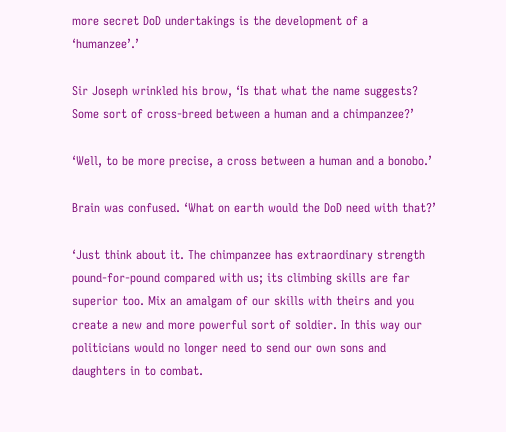more secret DoD undertakings is the development of a ‘humanzee’.’

Sir Joseph wrinkled his brow, ‘Is that what the name suggests? Some sort of cross-breed between a human and a chimpanzee?’

‘Well, to be more precise, a cross between a human and a bonobo.’

Brain was confused. ‘What on earth would the DoD need with that?’

‘Just think about it. The chimpanzee has extraordinary strength pound-for-pound compared with us; its climbing skills are far superior too. Mix an amalgam of our skills with theirs and you create a new and more powerful sort of soldier. In this way our politicians would no longer need to send our own sons and daughters in to combat.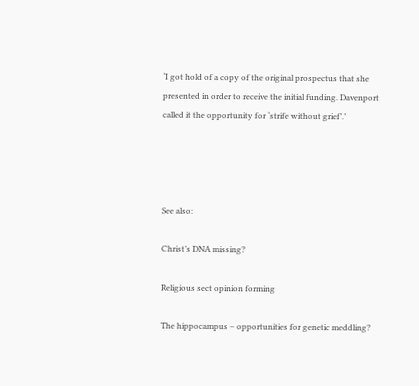‘I got hold of a copy of the original prospectus that she presented in order to receive the initial funding. Davenport called it the opportunity for ‘strife without grief’.’




See also:

Christ’s DNA missing?

Religious sect opinion forming

The hippocampus – opportunities for genetic meddling?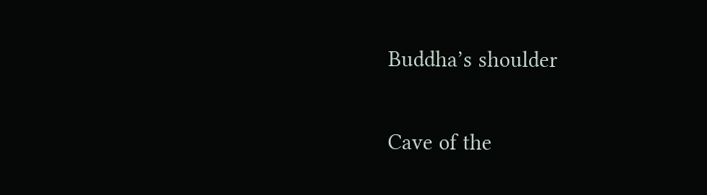Buddha’s shoulder

Cave of the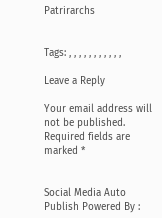Patrirarchs


Tags: , , , , , , , , , , ,

Leave a Reply

Your email address will not be published. Required fields are marked *


Social Media Auto Publish Powered By :